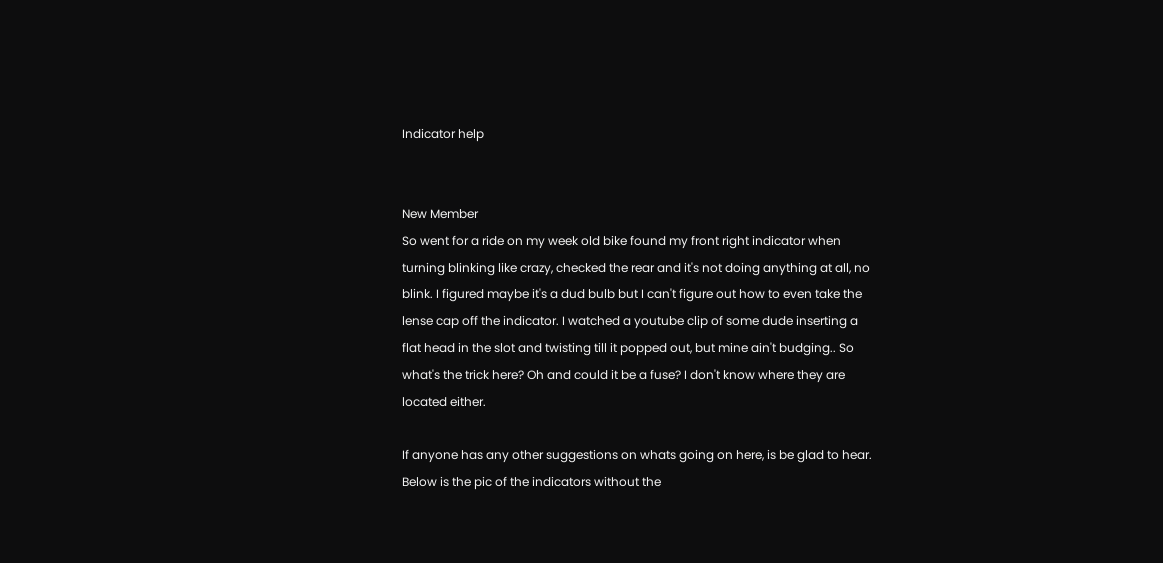Indicator help


New Member
So went for a ride on my week old bike found my front right indicator when turning blinking like crazy, checked the rear and it's not doing anything at all, no blink. I figured maybe it's a dud bulb but I can't figure out how to even take the lense cap off the indicator. I watched a youtube clip of some dude inserting a flat head in the slot and twisting till it popped out, but mine ain't budging.. So what's the trick here? Oh and could it be a fuse? I don't know where they are located either.

If anyone has any other suggestions on whats going on here, is be glad to hear.
Below is the pic of the indicators without the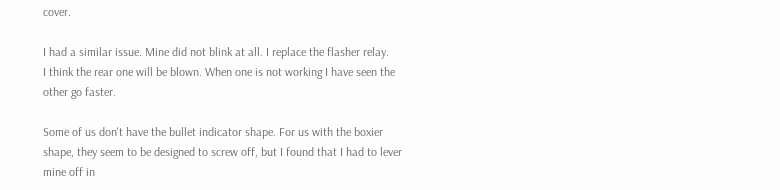cover.

I had a similar issue. Mine did not blink at all. I replace the flasher relay.
I think the rear one will be blown. When one is not working I have seen the other go faster.

Some of us don't have the bullet indicator shape. For us with the boxier shape, they seem to be designed to screw off, but I found that I had to lever mine off in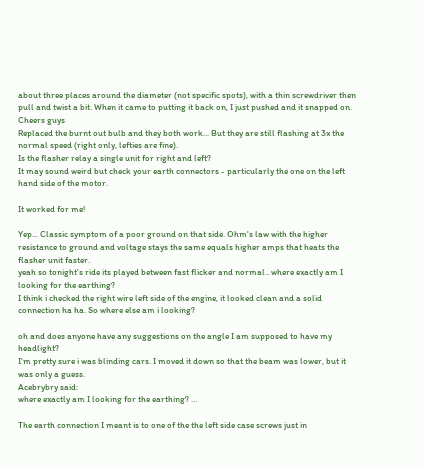about three places around the diameter (not specific spots), with a thin screwdriver then pull and twist a bit. When it came to putting it back on, I just pushed and it snapped on.
Cheers guys
Replaced the burnt out bulb and they both work... But they are still flashing at 3x the normal speed (right only, lefties are fine).
Is the flasher relay a single unit for right and left?
It may sound weird but check your earth connectors - particularly the one on the left hand side of the motor.

It worked for me!

Yep... Classic symptom of a poor ground on that side. Ohm's law with the higher resistance to ground and voltage stays the same equals higher amps that heats the flasher unit faster.
yeah so tonight's ride its played between fast flicker and normal.. where exactly am I looking for the earthing?
I think i checked the right wire left side of the engine, it looked clean and a solid connection ha ha. So where else am i looking?

oh and does anyone have any suggestions on the angle I am supposed to have my headlight?
I'm pretty sure i was blinding cars. I moved it down so that the beam was lower, but it was only a guess.
Acebrybry said:
where exactly am I looking for the earthing? …

The earth connection I meant is to one of the the left side case screws just in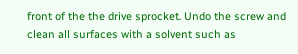front of the the drive sprocket. Undo the screw and clean all surfaces with a solvent such as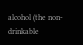alcohol (the non-drinkable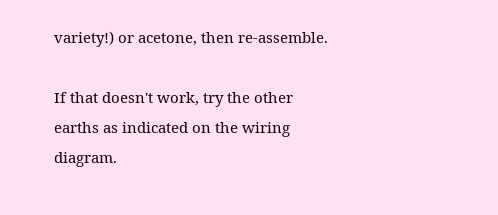variety!) or acetone, then re-assemble.

If that doesn't work, try the other earths as indicated on the wiring diagram.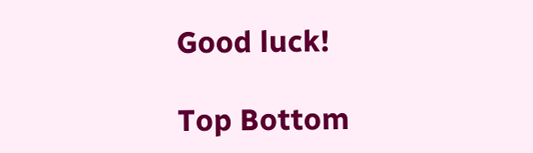Good luck!

Top Bottom